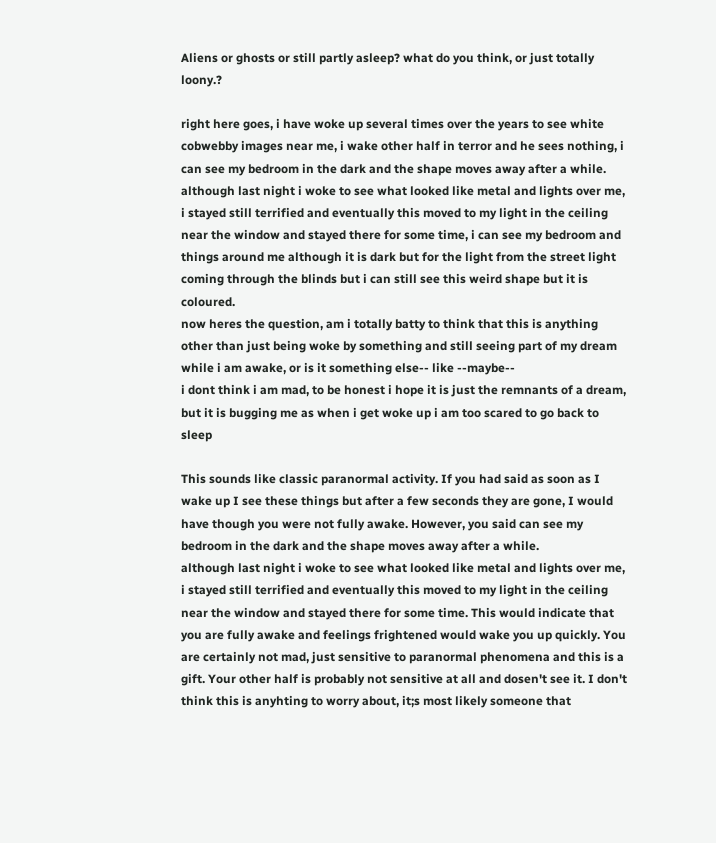Aliens or ghosts or still partly asleep? what do you think, or just totally loony.?

right here goes, i have woke up several times over the years to see white cobwebby images near me, i wake other half in terror and he sees nothing, i can see my bedroom in the dark and the shape moves away after a while.
although last night i woke to see what looked like metal and lights over me, i stayed still terrified and eventually this moved to my light in the ceiling near the window and stayed there for some time, i can see my bedroom and things around me although it is dark but for the light from the street light coming through the blinds but i can still see this weird shape but it is coloured.
now heres the question, am i totally batty to think that this is anything other than just being woke by something and still seeing part of my dream while i am awake, or is it something else-- like --maybe--
i dont think i am mad, to be honest i hope it is just the remnants of a dream, but it is bugging me as when i get woke up i am too scared to go back to sleep

This sounds like classic paranormal activity. If you had said as soon as I wake up I see these things but after a few seconds they are gone, I would have though you were not fully awake. However, you said can see my bedroom in the dark and the shape moves away after a while.
although last night i woke to see what looked like metal and lights over me, i stayed still terrified and eventually this moved to my light in the ceiling near the window and stayed there for some time. This would indicate that you are fully awake and feelings frightened would wake you up quickly. You are certainly not mad, just sensitive to paranormal phenomena and this is a gift. Your other half is probably not sensitive at all and dosen't see it. I don't think this is anyhting to worry about, it;s most likely someone that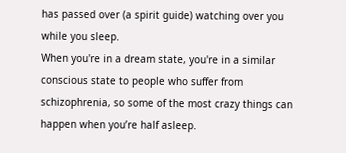has passed over (a spirit guide) watching over you while you sleep.
When you're in a dream state, you're in a similar conscious state to people who suffer from schizophrenia, so some of the most crazy things can happen when you’re half asleep.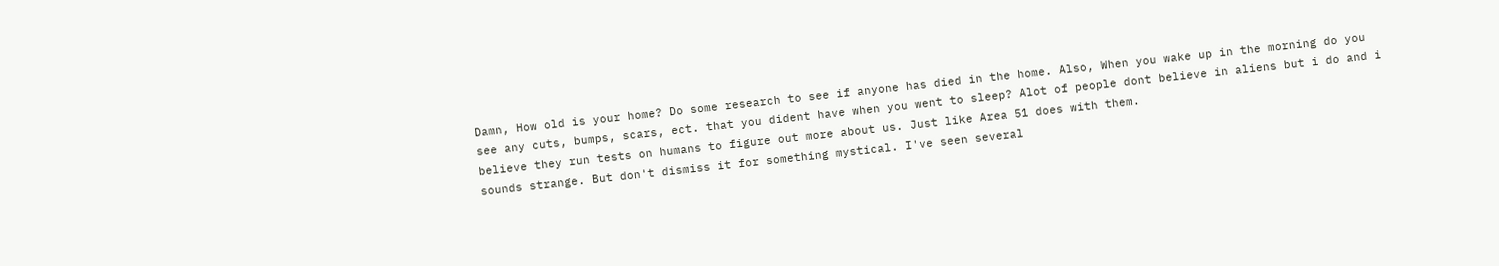Damn, How old is your home? Do some research to see if anyone has died in the home. Also, When you wake up in the morning do you see any cuts, bumps, scars, ect. that you dident have when you went to sleep? Alot of people dont believe in aliens but i do and i believe they run tests on humans to figure out more about us. Just like Area 51 does with them.
sounds strange. But don't dismiss it for something mystical. I've seen several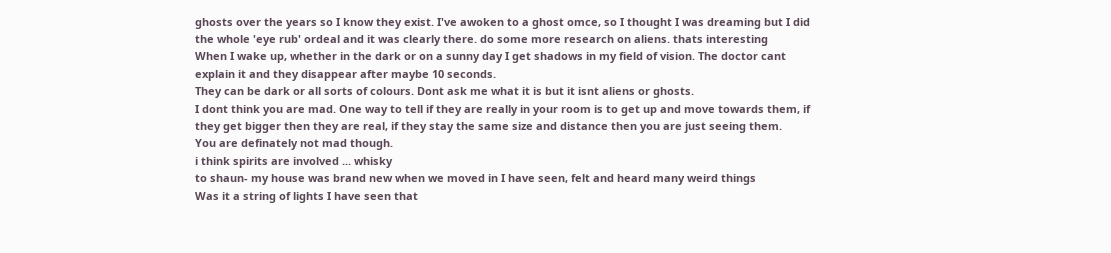ghosts over the years so I know they exist. I've awoken to a ghost omce, so I thought I was dreaming but I did the whole 'eye rub' ordeal and it was clearly there. do some more research on aliens. thats interesting
When I wake up, whether in the dark or on a sunny day I get shadows in my field of vision. The doctor cant explain it and they disappear after maybe 10 seconds.
They can be dark or all sorts of colours. Dont ask me what it is but it isnt aliens or ghosts.
I dont think you are mad. One way to tell if they are really in your room is to get up and move towards them, if they get bigger then they are real, if they stay the same size and distance then you are just seeing them.
You are definately not mad though.
i think spirits are involved ... whisky
to shaun- my house was brand new when we moved in I have seen, felt and heard many weird things
Was it a string of lights I have seen that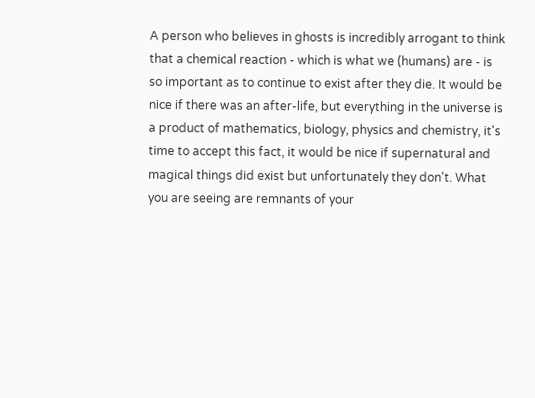A person who believes in ghosts is incredibly arrogant to think that a chemical reaction - which is what we (humans) are - is so important as to continue to exist after they die. It would be nice if there was an after-life, but everything in the universe is a product of mathematics, biology, physics and chemistry, it's time to accept this fact, it would be nice if supernatural and magical things did exist but unfortunately they don't. What you are seeing are remnants of your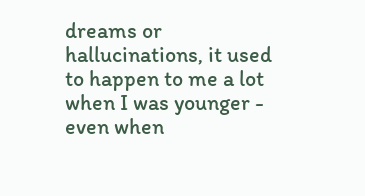dreams or hallucinations, it used to happen to me a lot when I was younger - even when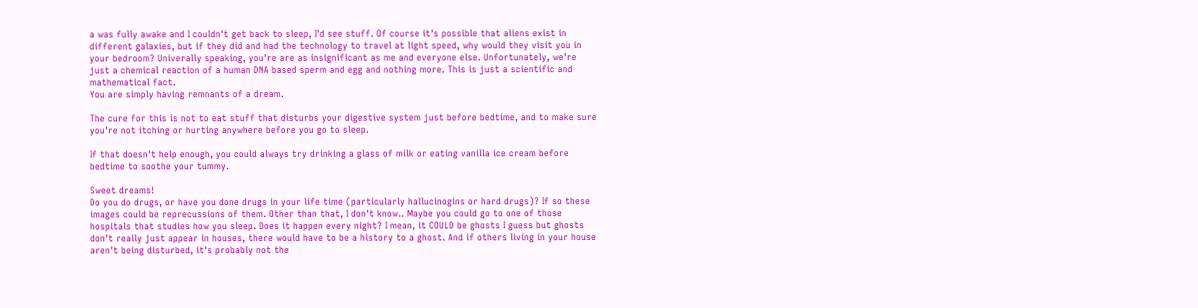a was fully awake and I couldn't get back to sleep, I'd see stuff. Of course it's possible that aliens exist in different galaxies, but if they did and had the technology to travel at light speed, why would they visit you in your bedroom? Univerally speaking, you're are as insignificant as me and everyone else. Unfortunately, we're just a chemical reaction of a human DNA based sperm and egg and nothing more. This is just a scientific and mathematical fact.
You are simply having remnants of a dream.

The cure for this is not to eat stuff that disturbs your digestive system just before bedtime, and to make sure you're not itching or hurting anywhere before you go to sleep.

If that doesn't help enough, you could always try drinking a glass of milk or eating vanilla ice cream before bedtime to soothe your tummy.

Sweet dreams!
Do you do drugs, or have you done drugs in your life time (particularly hallucinogins or hard drugs)? If so these images could be reprecussions of them. Other than that, I don't know.. Maybe you could go to one of those hospitals that studies how you sleep. Does it happen every night? I mean, it COULD be ghosts I guess but ghosts don't really just appear in houses, there would have to be a history to a ghost. And if others living in your house aren't being disturbed, it's probably not the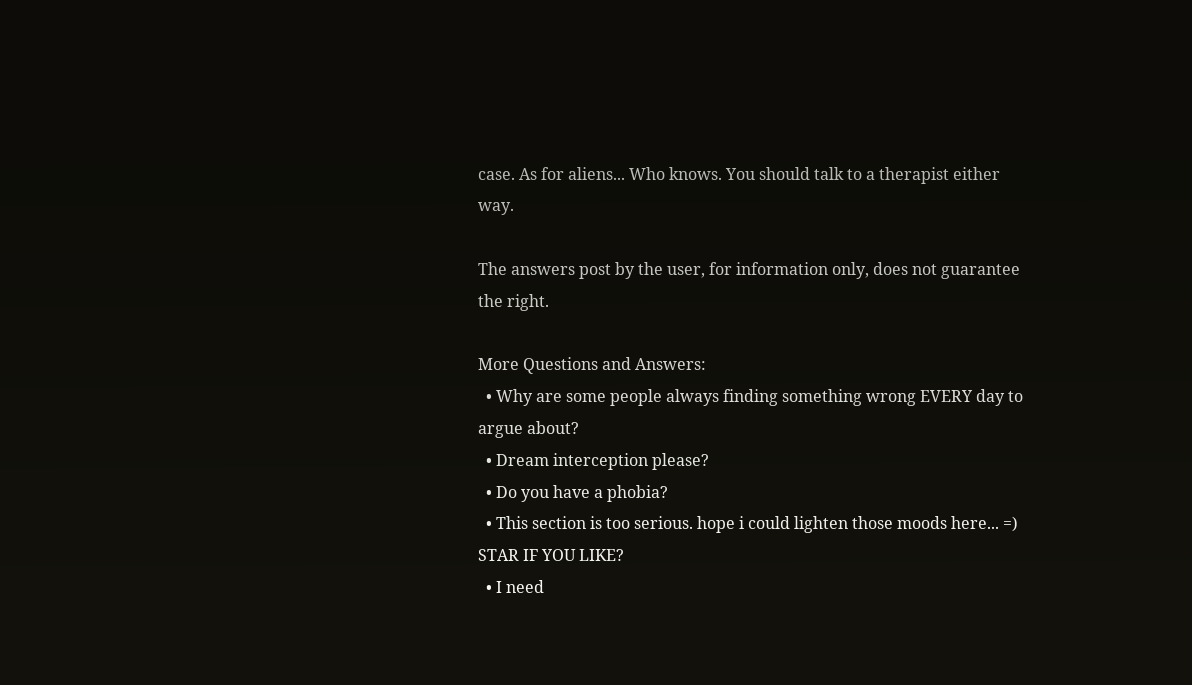case. As for aliens... Who knows. You should talk to a therapist either way.

The answers post by the user, for information only, does not guarantee the right.

More Questions and Answers:
  • Why are some people always finding something wrong EVERY day to argue about?
  • Dream interception please?
  • Do you have a phobia?
  • This section is too serious. hope i could lighten those moods here... =) STAR IF YOU LIKE?
  • I need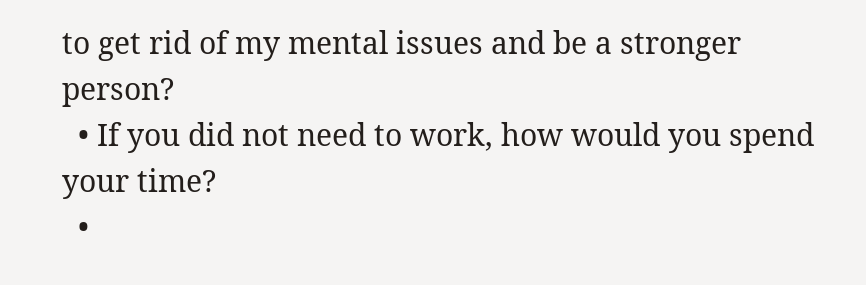to get rid of my mental issues and be a stronger person?
  • If you did not need to work, how would you spend your time?
  •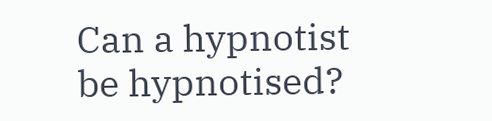Can a hypnotist be hypnotised?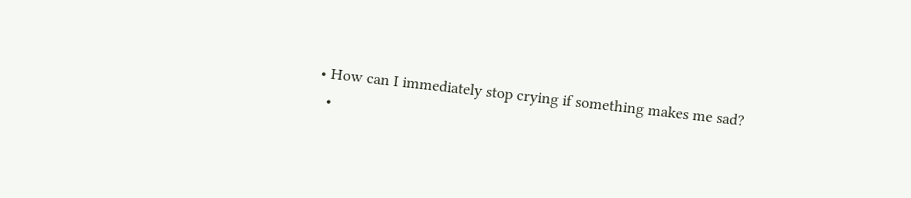• How can I immediately stop crying if something makes me sad?
  •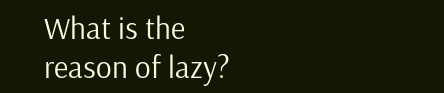What is the reason of lazy?